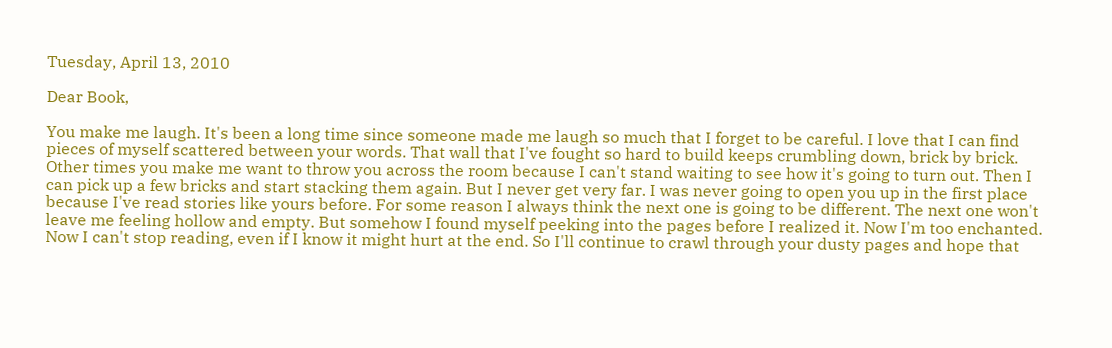Tuesday, April 13, 2010

Dear Book,

You make me laugh. It's been a long time since someone made me laugh so much that I forget to be careful. I love that I can find pieces of myself scattered between your words. That wall that I've fought so hard to build keeps crumbling down, brick by brick. Other times you make me want to throw you across the room because I can't stand waiting to see how it's going to turn out. Then I can pick up a few bricks and start stacking them again. But I never get very far. I was never going to open you up in the first place because I've read stories like yours before. For some reason I always think the next one is going to be different. The next one won't leave me feeling hollow and empty. But somehow I found myself peeking into the pages before I realized it. Now I'm too enchanted. Now I can't stop reading, even if I know it might hurt at the end. So I'll continue to crawl through your dusty pages and hope that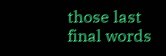those last final words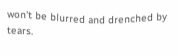won't be blurred and drenched by tears.